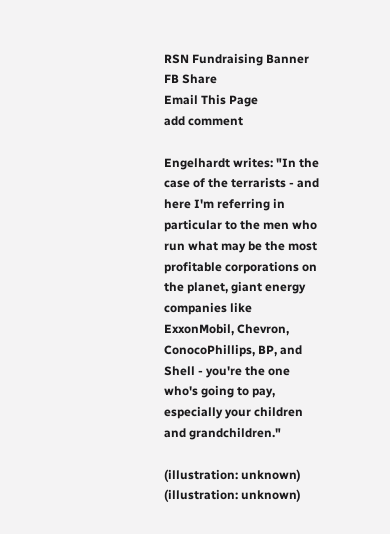RSN Fundraising Banner
FB Share
Email This Page
add comment

Engelhardt writes: "In the case of the terrarists - and here I'm referring in particular to the men who run what may be the most profitable corporations on the planet, giant energy companies like ExxonMobil, Chevron, ConocoPhillips, BP, and Shell - you're the one who's going to pay, especially your children and grandchildren."

(illustration: unknown)
(illustration: unknown)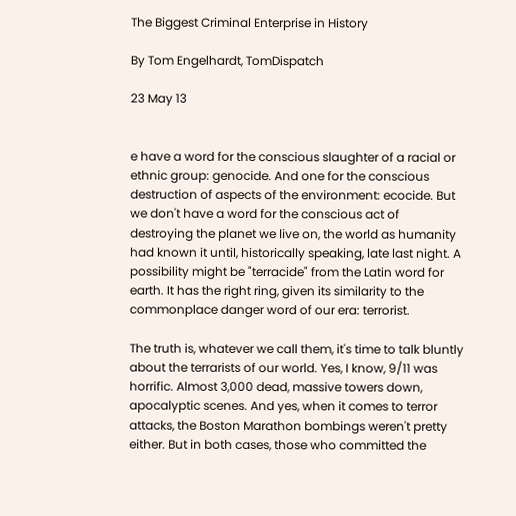The Biggest Criminal Enterprise in History

By Tom Engelhardt, TomDispatch

23 May 13


e have a word for the conscious slaughter of a racial or ethnic group: genocide. And one for the conscious destruction of aspects of the environment: ecocide. But we don't have a word for the conscious act of destroying the planet we live on, the world as humanity had known it until, historically speaking, late last night. A possibility might be "terracide" from the Latin word for earth. It has the right ring, given its similarity to the commonplace danger word of our era: terrorist.

The truth is, whatever we call them, it's time to talk bluntly about the terrarists of our world. Yes, I know, 9/11 was horrific. Almost 3,000 dead, massive towers down, apocalyptic scenes. And yes, when it comes to terror attacks, the Boston Marathon bombings weren't pretty either. But in both cases, those who committed the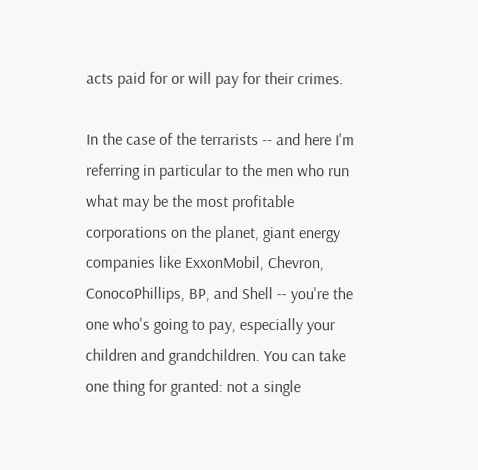acts paid for or will pay for their crimes.

In the case of the terrarists -- and here I'm referring in particular to the men who run what may be the most profitable corporations on the planet, giant energy companies like ExxonMobil, Chevron, ConocoPhillips, BP, and Shell -- you're the one who's going to pay, especially your children and grandchildren. You can take one thing for granted: not a single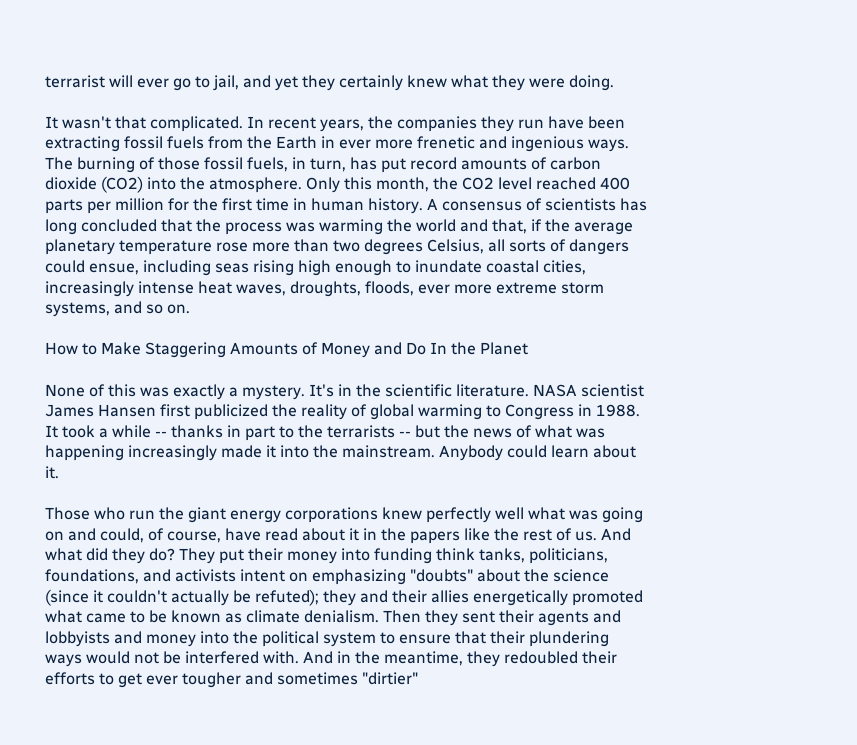terrarist will ever go to jail, and yet they certainly knew what they were doing.

It wasn't that complicated. In recent years, the companies they run have been extracting fossil fuels from the Earth in ever more frenetic and ingenious ways. The burning of those fossil fuels, in turn, has put record amounts of carbon dioxide (CO2) into the atmosphere. Only this month, the CO2 level reached 400 parts per million for the first time in human history. A consensus of scientists has long concluded that the process was warming the world and that, if the average planetary temperature rose more than two degrees Celsius, all sorts of dangers could ensue, including seas rising high enough to inundate coastal cities, increasingly intense heat waves, droughts, floods, ever more extreme storm systems, and so on.

How to Make Staggering Amounts of Money and Do In the Planet

None of this was exactly a mystery. It's in the scientific literature. NASA scientist James Hansen first publicized the reality of global warming to Congress in 1988. It took a while -- thanks in part to the terrarists -- but the news of what was happening increasingly made it into the mainstream. Anybody could learn about it.

Those who run the giant energy corporations knew perfectly well what was going on and could, of course, have read about it in the papers like the rest of us. And what did they do? They put their money into funding think tanks, politicians, foundations, and activists intent on emphasizing "doubts" about the science (since it couldn't actually be refuted); they and their allies energetically promoted what came to be known as climate denialism. Then they sent their agents and lobbyists and money into the political system to ensure that their plundering ways would not be interfered with. And in the meantime, they redoubled their efforts to get ever tougher and sometimes "dirtier"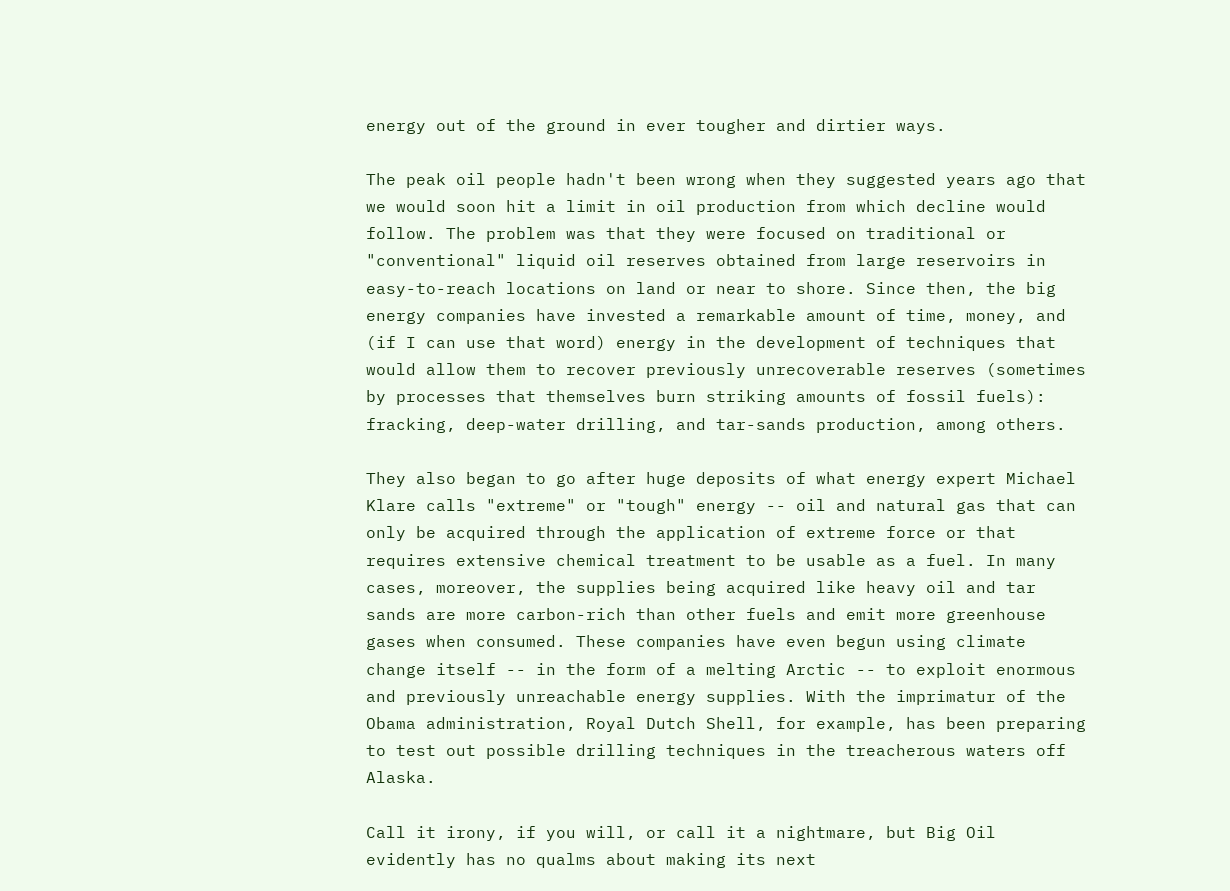energy out of the ground in ever tougher and dirtier ways.

The peak oil people hadn't been wrong when they suggested years ago that we would soon hit a limit in oil production from which decline would follow. The problem was that they were focused on traditional or "conventional" liquid oil reserves obtained from large reservoirs in easy-to-reach locations on land or near to shore. Since then, the big energy companies have invested a remarkable amount of time, money, and (if I can use that word) energy in the development of techniques that would allow them to recover previously unrecoverable reserves (sometimes by processes that themselves burn striking amounts of fossil fuels): fracking, deep-water drilling, and tar-sands production, among others.

They also began to go after huge deposits of what energy expert Michael Klare calls "extreme" or "tough" energy -- oil and natural gas that can only be acquired through the application of extreme force or that requires extensive chemical treatment to be usable as a fuel. In many cases, moreover, the supplies being acquired like heavy oil and tar sands are more carbon-rich than other fuels and emit more greenhouse gases when consumed. These companies have even begun using climate change itself -- in the form of a melting Arctic -- to exploit enormous and previously unreachable energy supplies. With the imprimatur of the Obama administration, Royal Dutch Shell, for example, has been preparing to test out possible drilling techniques in the treacherous waters off Alaska.

Call it irony, if you will, or call it a nightmare, but Big Oil evidently has no qualms about making its next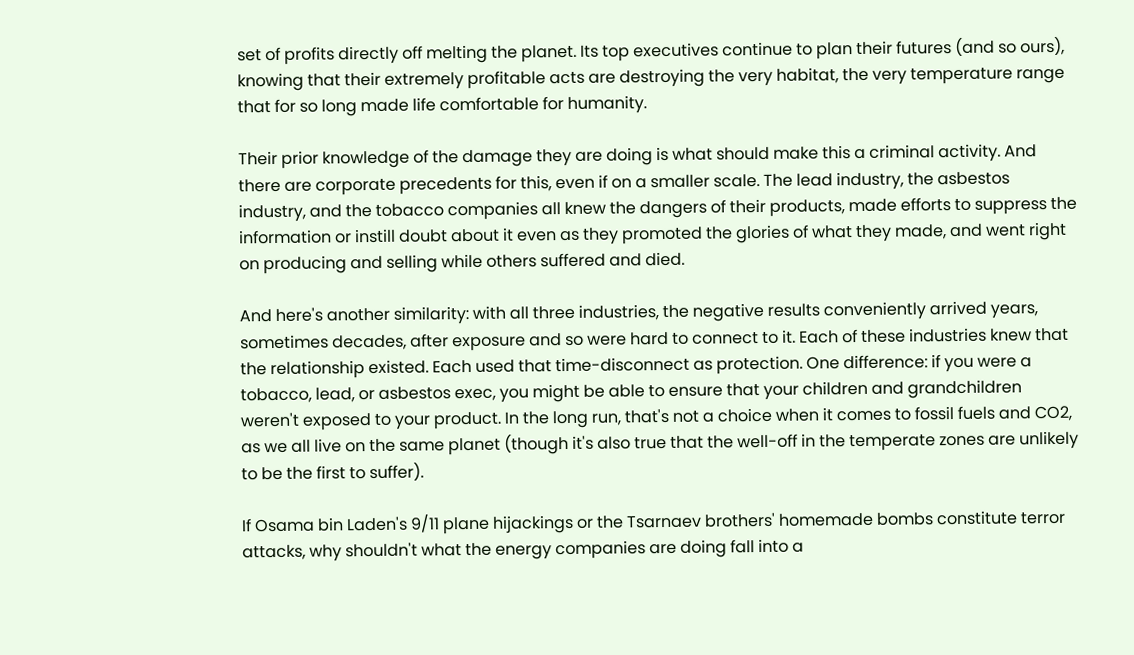set of profits directly off melting the planet. Its top executives continue to plan their futures (and so ours), knowing that their extremely profitable acts are destroying the very habitat, the very temperature range that for so long made life comfortable for humanity.

Their prior knowledge of the damage they are doing is what should make this a criminal activity. And there are corporate precedents for this, even if on a smaller scale. The lead industry, the asbestos industry, and the tobacco companies all knew the dangers of their products, made efforts to suppress the information or instill doubt about it even as they promoted the glories of what they made, and went right on producing and selling while others suffered and died.

And here's another similarity: with all three industries, the negative results conveniently arrived years, sometimes decades, after exposure and so were hard to connect to it. Each of these industries knew that the relationship existed. Each used that time-disconnect as protection. One difference: if you were a tobacco, lead, or asbestos exec, you might be able to ensure that your children and grandchildren weren't exposed to your product. In the long run, that's not a choice when it comes to fossil fuels and CO2, as we all live on the same planet (though it's also true that the well-off in the temperate zones are unlikely to be the first to suffer).

If Osama bin Laden's 9/11 plane hijackings or the Tsarnaev brothers' homemade bombs constitute terror attacks, why shouldn't what the energy companies are doing fall into a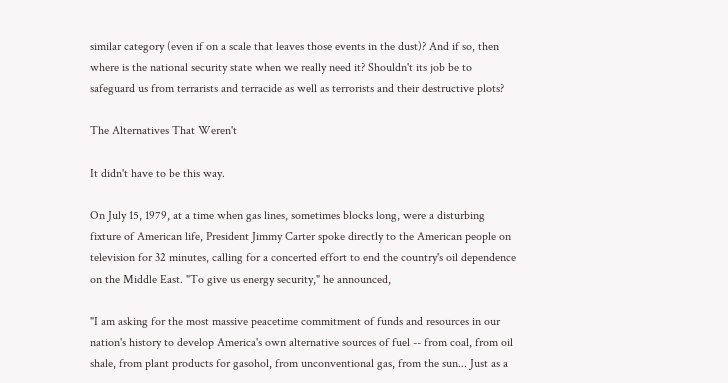similar category (even if on a scale that leaves those events in the dust)? And if so, then where is the national security state when we really need it? Shouldn't its job be to safeguard us from terrarists and terracide as well as terrorists and their destructive plots?

The Alternatives That Weren't

It didn't have to be this way.

On July 15, 1979, at a time when gas lines, sometimes blocks long, were a disturbing fixture of American life, President Jimmy Carter spoke directly to the American people on television for 32 minutes, calling for a concerted effort to end the country's oil dependence on the Middle East. "To give us energy security," he announced,

"I am asking for the most massive peacetime commitment of funds and resources in our nation's history to develop America's own alternative sources of fuel -- from coal, from oil shale, from plant products for gasohol, from unconventional gas, from the sun... Just as a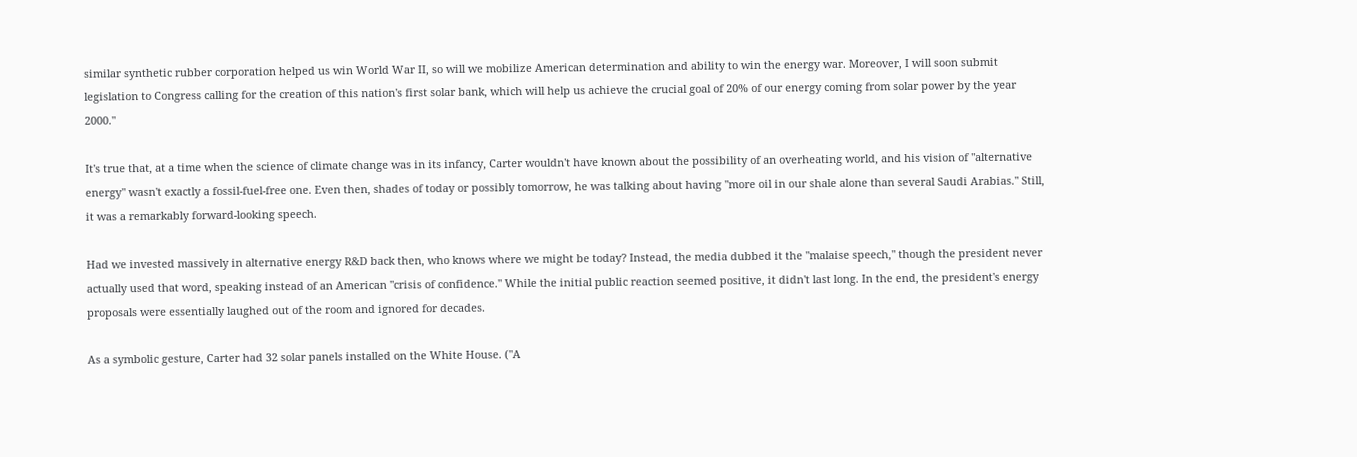similar synthetic rubber corporation helped us win World War II, so will we mobilize American determination and ability to win the energy war. Moreover, I will soon submit legislation to Congress calling for the creation of this nation's first solar bank, which will help us achieve the crucial goal of 20% of our energy coming from solar power by the year 2000."

It's true that, at a time when the science of climate change was in its infancy, Carter wouldn't have known about the possibility of an overheating world, and his vision of "alternative energy" wasn't exactly a fossil-fuel-free one. Even then, shades of today or possibly tomorrow, he was talking about having "more oil in our shale alone than several Saudi Arabias." Still, it was a remarkably forward-looking speech.

Had we invested massively in alternative energy R&D back then, who knows where we might be today? Instead, the media dubbed it the "malaise speech," though the president never actually used that word, speaking instead of an American "crisis of confidence." While the initial public reaction seemed positive, it didn't last long. In the end, the president's energy proposals were essentially laughed out of the room and ignored for decades.

As a symbolic gesture, Carter had 32 solar panels installed on the White House. ("A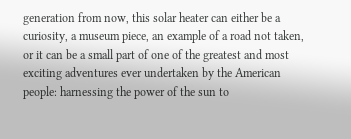generation from now, this solar heater can either be a curiosity, a museum piece, an example of a road not taken, or it can be a small part of one of the greatest and most exciting adventures ever undertaken by the American people: harnessing the power of the sun to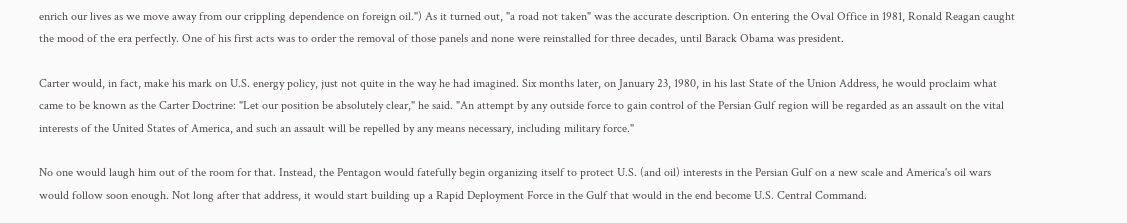enrich our lives as we move away from our crippling dependence on foreign oil.") As it turned out, "a road not taken" was the accurate description. On entering the Oval Office in 1981, Ronald Reagan caught the mood of the era perfectly. One of his first acts was to order the removal of those panels and none were reinstalled for three decades, until Barack Obama was president.

Carter would, in fact, make his mark on U.S. energy policy, just not quite in the way he had imagined. Six months later, on January 23, 1980, in his last State of the Union Address, he would proclaim what came to be known as the Carter Doctrine: "Let our position be absolutely clear," he said. "An attempt by any outside force to gain control of the Persian Gulf region will be regarded as an assault on the vital interests of the United States of America, and such an assault will be repelled by any means necessary, including military force."

No one would laugh him out of the room for that. Instead, the Pentagon would fatefully begin organizing itself to protect U.S. (and oil) interests in the Persian Gulf on a new scale and America's oil wars would follow soon enough. Not long after that address, it would start building up a Rapid Deployment Force in the Gulf that would in the end become U.S. Central Command.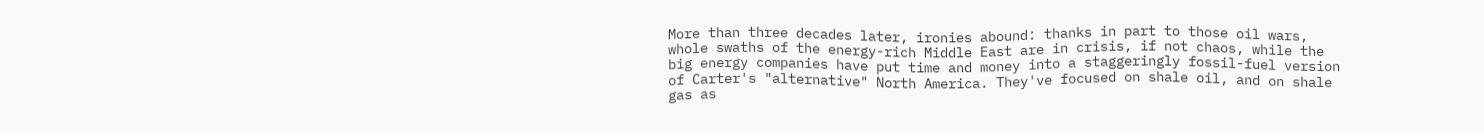More than three decades later, ironies abound: thanks in part to those oil wars, whole swaths of the energy-rich Middle East are in crisis, if not chaos, while the big energy companies have put time and money into a staggeringly fossil-fuel version of Carter's "alternative" North America. They've focused on shale oil, and on shale gas as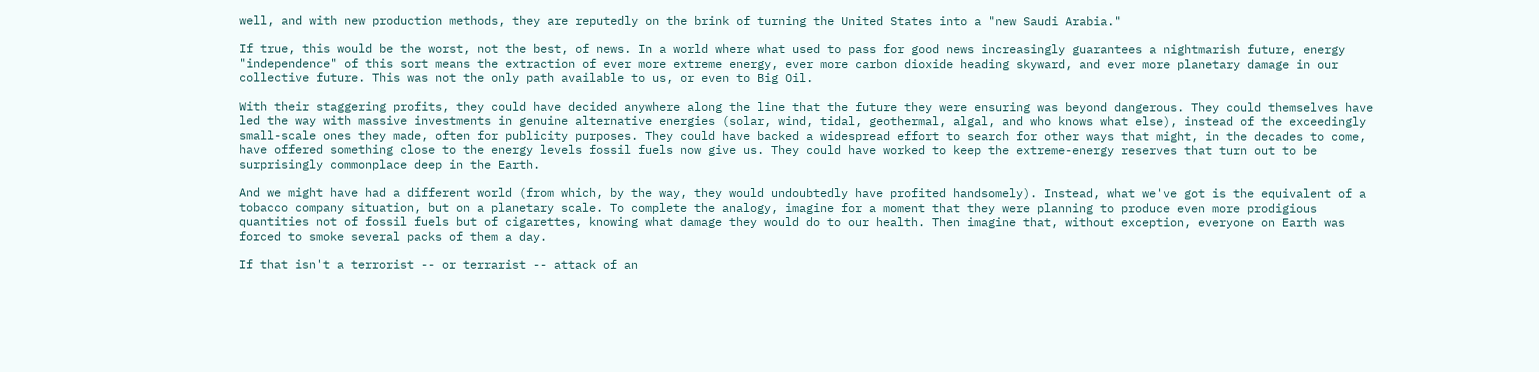well, and with new production methods, they are reputedly on the brink of turning the United States into a "new Saudi Arabia."

If true, this would be the worst, not the best, of news. In a world where what used to pass for good news increasingly guarantees a nightmarish future, energy "independence" of this sort means the extraction of ever more extreme energy, ever more carbon dioxide heading skyward, and ever more planetary damage in our collective future. This was not the only path available to us, or even to Big Oil.

With their staggering profits, they could have decided anywhere along the line that the future they were ensuring was beyond dangerous. They could themselves have led the way with massive investments in genuine alternative energies (solar, wind, tidal, geothermal, algal, and who knows what else), instead of the exceedingly small-scale ones they made, often for publicity purposes. They could have backed a widespread effort to search for other ways that might, in the decades to come, have offered something close to the energy levels fossil fuels now give us. They could have worked to keep the extreme-energy reserves that turn out to be surprisingly commonplace deep in the Earth.

And we might have had a different world (from which, by the way, they would undoubtedly have profited handsomely). Instead, what we've got is the equivalent of a tobacco company situation, but on a planetary scale. To complete the analogy, imagine for a moment that they were planning to produce even more prodigious quantities not of fossil fuels but of cigarettes, knowing what damage they would do to our health. Then imagine that, without exception, everyone on Earth was forced to smoke several packs of them a day.

If that isn't a terrorist -- or terrarist -- attack of an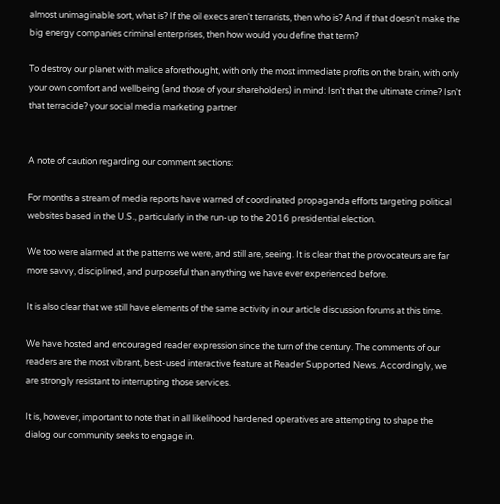almost unimaginable sort, what is? If the oil execs aren't terrarists, then who is? And if that doesn't make the big energy companies criminal enterprises, then how would you define that term?

To destroy our planet with malice aforethought, with only the most immediate profits on the brain, with only your own comfort and wellbeing (and those of your shareholders) in mind: Isn't that the ultimate crime? Isn't that terracide? your social media marketing partner


A note of caution regarding our comment sections:

For months a stream of media reports have warned of coordinated propaganda efforts targeting political websites based in the U.S., particularly in the run-up to the 2016 presidential election.

We too were alarmed at the patterns we were, and still are, seeing. It is clear that the provocateurs are far more savvy, disciplined, and purposeful than anything we have ever experienced before.

It is also clear that we still have elements of the same activity in our article discussion forums at this time.

We have hosted and encouraged reader expression since the turn of the century. The comments of our readers are the most vibrant, best-used interactive feature at Reader Supported News. Accordingly, we are strongly resistant to interrupting those services.

It is, however, important to note that in all likelihood hardened operatives are attempting to shape the dialog our community seeks to engage in.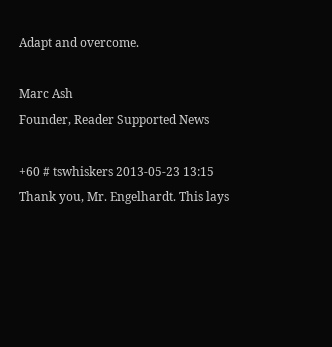Adapt and overcome.

Marc Ash
Founder, Reader Supported News

+60 # tswhiskers 2013-05-23 13:15
Thank you, Mr. Engelhardt. This lays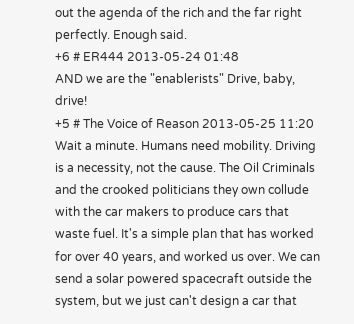out the agenda of the rich and the far right perfectly. Enough said.
+6 # ER444 2013-05-24 01:48
AND we are the "enablerists" Drive, baby, drive!
+5 # The Voice of Reason 2013-05-25 11:20
Wait a minute. Humans need mobility. Driving is a necessity, not the cause. The Oil Criminals and the crooked politicians they own collude with the car makers to produce cars that waste fuel. It's a simple plan that has worked for over 40 years, and worked us over. We can send a solar powered spacecraft outside the system, but we just can't design a car that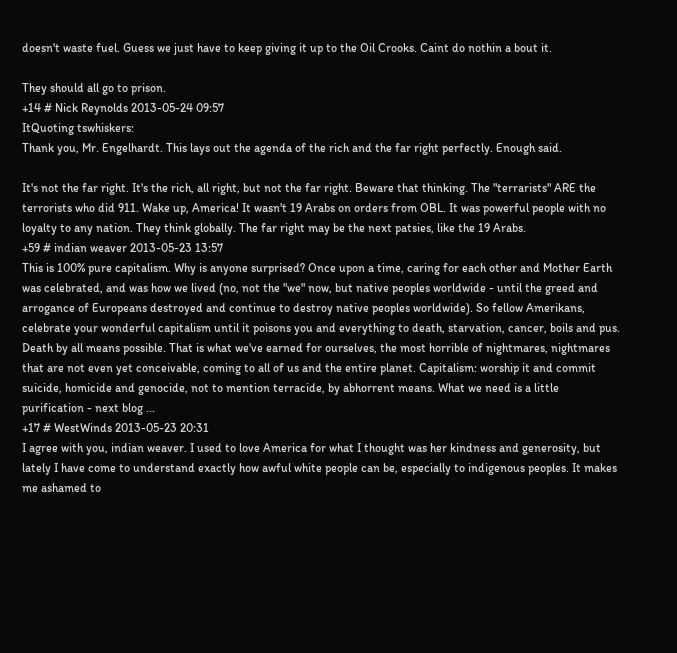doesn't waste fuel. Guess we just have to keep giving it up to the Oil Crooks. Caint do nothin a bout it.

They should all go to prison.
+14 # Nick Reynolds 2013-05-24 09:57
ItQuoting tswhiskers:
Thank you, Mr. Engelhardt. This lays out the agenda of the rich and the far right perfectly. Enough said.

It's not the far right. It's the rich, all right, but not the far right. Beware that thinking. The "terrarists" ARE the terrorists who did 911. Wake up, America! It wasn't 19 Arabs on orders from OBL. It was powerful people with no loyalty to any nation. They think globally. The far right may be the next patsies, like the 19 Arabs.
+59 # indian weaver 2013-05-23 13:57
This is 100% pure capitalism. Why is anyone surprised? Once upon a time, caring for each other and Mother Earth was celebrated, and was how we lived (no, not the "we" now, but native peoples worldwide - until the greed and arrogance of Europeans destroyed and continue to destroy native peoples worldwide). So fellow Amerikans, celebrate your wonderful capitalism until it poisons you and everything to death, starvation, cancer, boils and pus. Death by all means possible. That is what we've earned for ourselves, the most horrible of nightmares, nightmares that are not even yet conceivable, coming to all of us and the entire planet. Capitalism: worship it and commit suicide, homicide and genocide, not to mention terracide, by abhorrent means. What we need is a little purification - next blog ...
+17 # WestWinds 2013-05-23 20:31
I agree with you, indian weaver. I used to love America for what I thought was her kindness and generosity, but lately I have come to understand exactly how awful white people can be, especially to indigenous peoples. It makes me ashamed to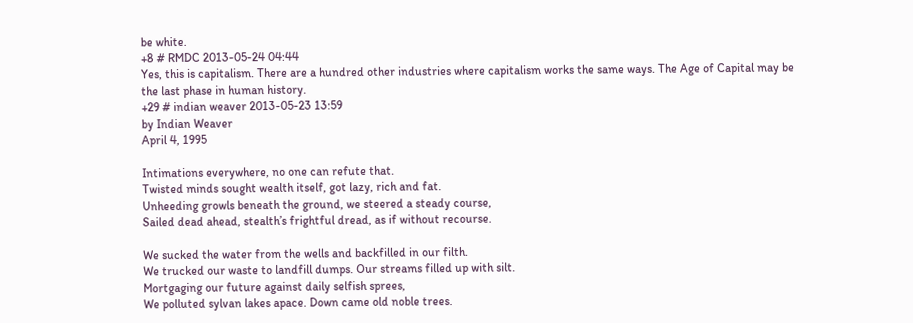be white.
+8 # RMDC 2013-05-24 04:44
Yes, this is capitalism. There are a hundred other industries where capitalism works the same ways. The Age of Capital may be the last phase in human history.
+29 # indian weaver 2013-05-23 13:59
by Indian Weaver
April 4, 1995

Intimations everywhere, no one can refute that.
Twisted minds sought wealth itself, got lazy, rich and fat.
Unheeding growls beneath the ground, we steered a steady course,
Sailed dead ahead, stealth’s frightful dread, as if without recourse.

We sucked the water from the wells and backfilled in our filth.
We trucked our waste to landfill dumps. Our streams filled up with silt.
Mortgaging our future against daily selfish sprees,
We polluted sylvan lakes apace. Down came old noble trees.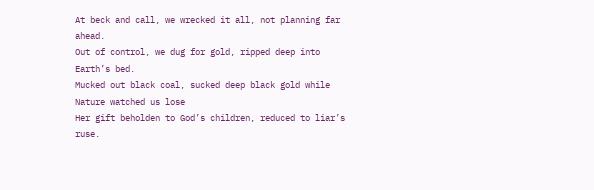At beck and call, we wrecked it all, not planning far ahead.
Out of control, we dug for gold, ripped deep into Earth’s bed.
Mucked out black coal, sucked deep black gold while Nature watched us lose
Her gift beholden to God’s children, reduced to liar’s ruse.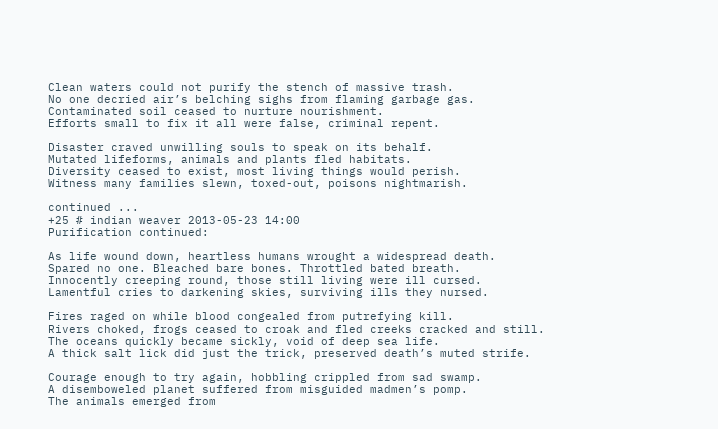Clean waters could not purify the stench of massive trash.
No one decried air’s belching sighs from flaming garbage gas.
Contaminated soil ceased to nurture nourishment.
Efforts small to fix it all were false, criminal repent.

Disaster craved unwilling souls to speak on its behalf.
Mutated lifeforms, animals and plants fled habitats.
Diversity ceased to exist, most living things would perish.
Witness many families slewn, toxed-out, poisons nightmarish.

continued ...
+25 # indian weaver 2013-05-23 14:00
Purification continued:

As life wound down, heartless humans wrought a widespread death.
Spared no one. Bleached bare bones. Throttled bated breath.
Innocently creeping round, those still living were ill cursed.
Lamentful cries to darkening skies, surviving ills they nursed.

Fires raged on while blood congealed from putrefying kill.
Rivers choked, frogs ceased to croak and fled creeks cracked and still.
The oceans quickly became sickly, void of deep sea life.
A thick salt lick did just the trick, preserved death’s muted strife.

Courage enough to try again, hobbling crippled from sad swamp.
A disemboweled planet suffered from misguided madmen’s pomp.
The animals emerged from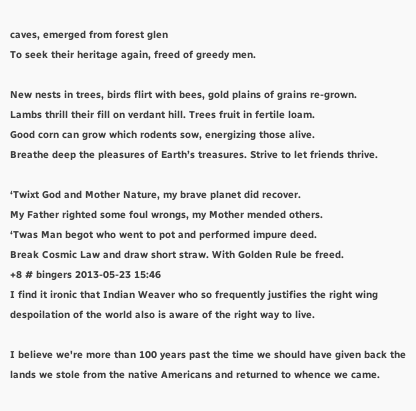caves, emerged from forest glen
To seek their heritage again, freed of greedy men.

New nests in trees, birds flirt with bees, gold plains of grains re-grown.
Lambs thrill their fill on verdant hill. Trees fruit in fertile loam.
Good corn can grow which rodents sow, energizing those alive.
Breathe deep the pleasures of Earth’s treasures. Strive to let friends thrive.

‘Twixt God and Mother Nature, my brave planet did recover.
My Father righted some foul wrongs, my Mother mended others.
‘Twas Man begot who went to pot and performed impure deed.
Break Cosmic Law and draw short straw. With Golden Rule be freed.
+8 # bingers 2013-05-23 15:46
I find it ironic that Indian Weaver who so frequently justifies the right wing despoilation of the world also is aware of the right way to live.

I believe we're more than 100 years past the time we should have given back the lands we stole from the native Americans and returned to whence we came.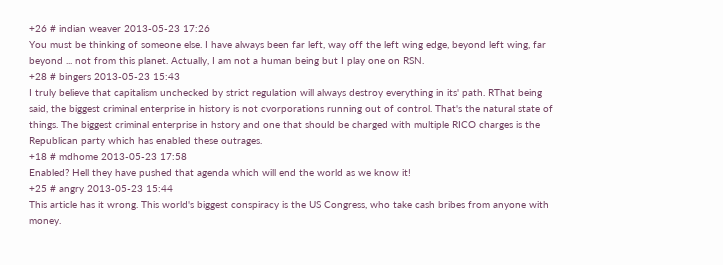+26 # indian weaver 2013-05-23 17:26
You must be thinking of someone else. I have always been far left, way off the left wing edge, beyond left wing, far beyond ... not from this planet. Actually, I am not a human being but I play one on RSN.
+28 # bingers 2013-05-23 15:43
I truly believe that capitalism unchecked by strict regulation will always destroy everything in its' path. RThat being said, the biggest criminal enterprise in history is not cvorporations running out of control. That's the natural state of things. The biggest criminal enterprise in hstory and one that should be charged with multiple RICO charges is the Republican party which has enabled these outrages.
+18 # mdhome 2013-05-23 17:58
Enabled? Hell they have pushed that agenda which will end the world as we know it!
+25 # angry 2013-05-23 15:44
This article has it wrong. This world's biggest conspiracy is the US Congress, who take cash bribes from anyone with money.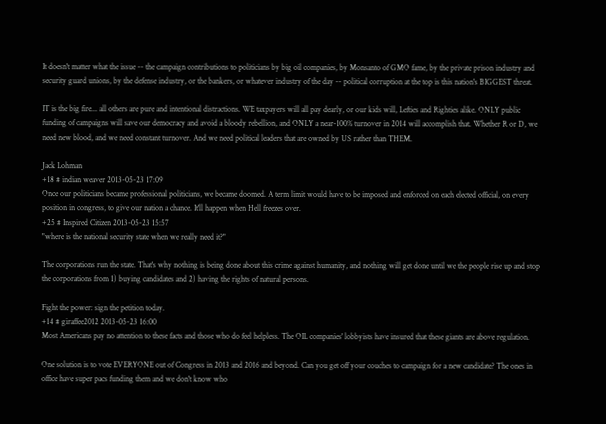It doesn't matter what the issue -- the campaign contributions to politicians by big oil companies, by Monsanto of GMO fame, by the private prison industry and security guard unions, by the defense industry, or the bankers, or whatever industry of the day -- political corruption at the top is this nation's BIGGEST threat.

IT is the big fire... all others are pure and intentional distractions. WE taxpayers will all pay dearly, or our kids will, Lefties and Righties alike. ONLY public funding of campaigns will save our democracy and avoid a bloody rebellion, and ONLY a near-100% turnover in 2014 will accomplish that. Whether R or D, we need new blood, and we need constant turnover. And we need political leaders that are owned by US rather than THEM.

Jack Lohman
+18 # indian weaver 2013-05-23 17:09
Once our politicians became professional politicians, we became doomed. A term limit would have to be imposed and enforced on each elected official, on every position in congress, to give our nation a chance. It'll happen when Hell freezes over.
+25 # Inspired Citizen 2013-05-23 15:57
"where is the national security state when we really need it?"

The corporations run the state. That's why nothing is being done about this crime against humanity, and nothing will get done until we the people rise up and stop the corporations from 1) buying candidates and 2) having the rights of natural persons.

Fight the power: sign the petition today.
+14 # giraffee2012 2013-05-23 16:00
Most Americans pay no attention to these facts and those who do feel helpless. The OIL companies' lobbyists have insured that these giants are above regulation.

One solution is to vote EVERYONE out of Congress in 2013 and 2016 and beyond. Can you get off your couches to campaign for a new candidate? The ones in office have super pacs funding them and we don't know who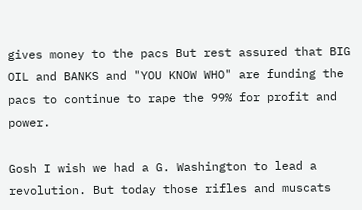gives money to the pacs But rest assured that BIG OIL and BANKS and "YOU KNOW WHO" are funding the pacs to continue to rape the 99% for profit and power.

Gosh I wish we had a G. Washington to lead a revolution. But today those rifles and muscats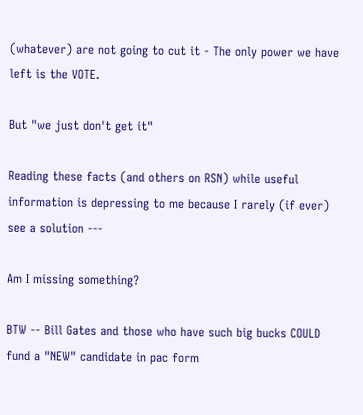(whatever) are not going to cut it - The only power we have left is the VOTE.

But "we just don't get it"

Reading these facts (and others on RSN) while useful information is depressing to me because I rarely (if ever) see a solution ---

Am I missing something?

BTW -- Bill Gates and those who have such big bucks COULD fund a "NEW" candidate in pac form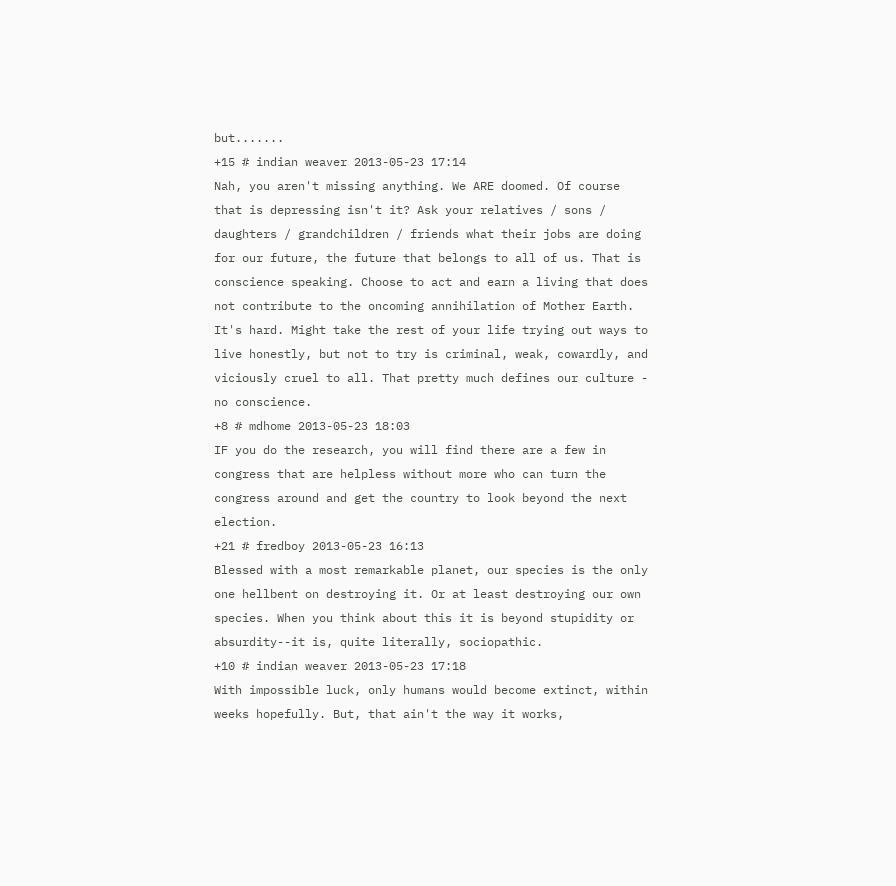but.......
+15 # indian weaver 2013-05-23 17:14
Nah, you aren't missing anything. We ARE doomed. Of course that is depressing isn't it? Ask your relatives / sons / daughters / grandchildren / friends what their jobs are doing for our future, the future that belongs to all of us. That is conscience speaking. Choose to act and earn a living that does not contribute to the oncoming annihilation of Mother Earth. It's hard. Might take the rest of your life trying out ways to live honestly, but not to try is criminal, weak, cowardly, and viciously cruel to all. That pretty much defines our culture - no conscience.
+8 # mdhome 2013-05-23 18:03
IF you do the research, you will find there are a few in congress that are helpless without more who can turn the congress around and get the country to look beyond the next election.
+21 # fredboy 2013-05-23 16:13
Blessed with a most remarkable planet, our species is the only one hellbent on destroying it. Or at least destroying our own species. When you think about this it is beyond stupidity or absurdity--it is, quite literally, sociopathic.
+10 # indian weaver 2013-05-23 17:18
With impossible luck, only humans would become extinct, within weeks hopefully. But, that ain't the way it works,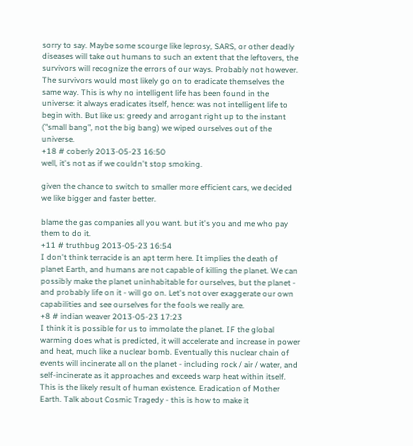sorry to say. Maybe some scourge like leprosy, SARS, or other deadly diseases will take out humans to such an extent that the leftovers, the survivors will recognize the errors of our ways. Probably not however. The survivors would most likely go on to eradicate themselves the same way. This is why no intelligent life has been found in the universe: it always eradicates itself, hence: was not intelligent life to begin with. But like us: greedy and arrogant right up to the instant ("small bang", not the big bang) we wiped ourselves out of the universe.
+18 # coberly 2013-05-23 16:50
well, it's not as if we couldn't stop smoking.

given the chance to switch to smaller more efficient cars, we decided we like bigger and faster better.

blame the gas companies all you want. but it's you and me who pay them to do it.
+11 # truthbug 2013-05-23 16:54
I don't think terracide is an apt term here. It implies the death of planet Earth, and humans are not capable of killing the planet. We can possibly make the planet uninhabitable for ourselves, but the planet - and probably life on it - will go on. Let's not over exaggerate our own capabilities and see ourselves for the fools we really are.
+8 # indian weaver 2013-05-23 17:23
I think it is possible for us to immolate the planet. IF the global warming does what is predicted, it will accelerate and increase in power and heat, much like a nuclear bomb. Eventually this nuclear chain of events will incinerate all on the planet - including rock / air / water, and self-incinerate as it approaches and exceeds warp heat within itself. This is the likely result of human existence. Eradication of Mother Earth. Talk about Cosmic Tragedy - this is how to make it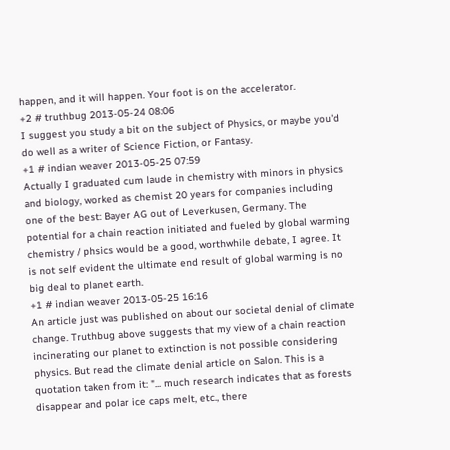happen, and it will happen. Your foot is on the accelerator.
+2 # truthbug 2013-05-24 08:06
I suggest you study a bit on the subject of Physics, or maybe you'd do well as a writer of Science Fiction, or Fantasy.
+1 # indian weaver 2013-05-25 07:59
Actually I graduated cum laude in chemistry with minors in physics and biology, worked as chemist 20 years for companies including one of the best: Bayer AG out of Leverkusen, Germany. The potential for a chain reaction initiated and fueled by global warming chemistry / phsics would be a good, worthwhile debate, I agree. It is not self evident the ultimate end result of global warming is no big deal to planet earth.
+1 # indian weaver 2013-05-25 16:16
An article just was published on about our societal denial of climate change. Truthbug above suggests that my view of a chain reaction incinerating our planet to extinction is not possible considering physics. But read the climate denial article on Salon. This is a quotation taken from it: "... much research indicates that as forests disappear and polar ice caps melt, etc., there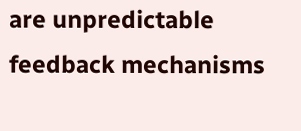are unpredictable feedback mechanisms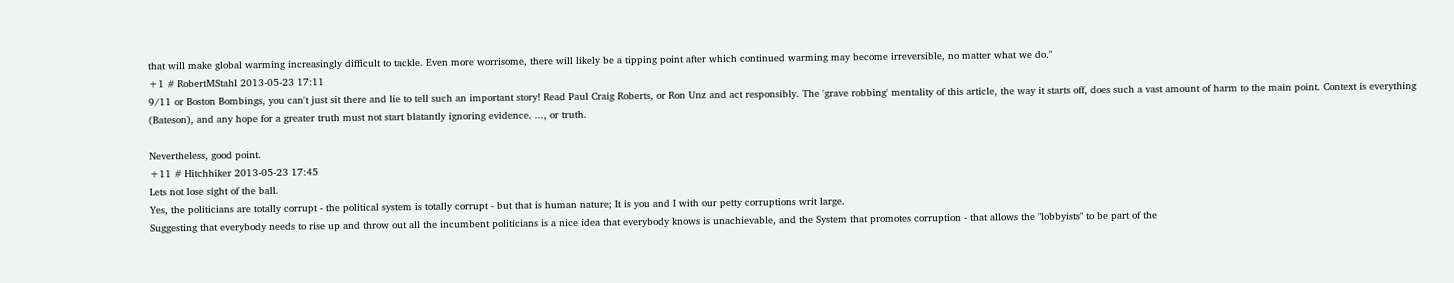that will make global warming increasingly difficult to tackle. Even more worrisome, there will likely be a tipping point after which continued warming may become irreversible, no matter what we do."
+1 # RobertMStahl 2013-05-23 17:11
9/11 or Boston Bombings, you can't just sit there and lie to tell such an important story! Read Paul Craig Roberts, or Ron Unz and act responsibly. The 'grave robbing' mentality of this article, the way it starts off, does such a vast amount of harm to the main point. Context is everything (Bateson), and any hope for a greater truth must not start blatantly ignoring evidence. ..., or truth.

Nevertheless, good point.
+11 # Hitchhiker 2013-05-23 17:45
Lets not lose sight of the ball.
Yes, the politicians are totally corrupt - the political system is totally corrupt - but that is human nature; It is you and I with our petty corruptions writ large.
Suggesting that everybody needs to rise up and throw out all the incumbent politicians is a nice idea that everybody knows is unachievable, and the System that promotes corruption - that allows the "lobbyists" to be part of the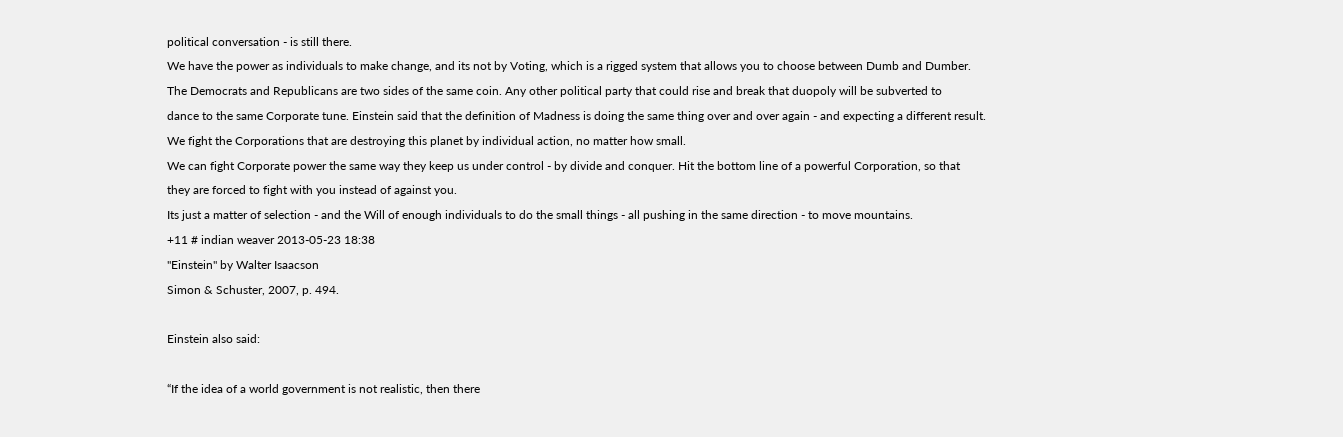political conversation - is still there.
We have the power as individuals to make change, and its not by Voting, which is a rigged system that allows you to choose between Dumb and Dumber.
The Democrats and Republicans are two sides of the same coin. Any other political party that could rise and break that duopoly will be subverted to
dance to the same Corporate tune. Einstein said that the definition of Madness is doing the same thing over and over again - and expecting a different result.
We fight the Corporations that are destroying this planet by individual action, no matter how small.
We can fight Corporate power the same way they keep us under control - by divide and conquer. Hit the bottom line of a powerful Corporation, so that
they are forced to fight with you instead of against you.
Its just a matter of selection - and the Will of enough individuals to do the small things - all pushing in the same direction - to move mountains.
+11 # indian weaver 2013-05-23 18:38
"Einstein" by Walter Isaacson
Simon & Schuster, 2007, p. 494.

Einstein also said:

“If the idea of a world government is not realistic, then there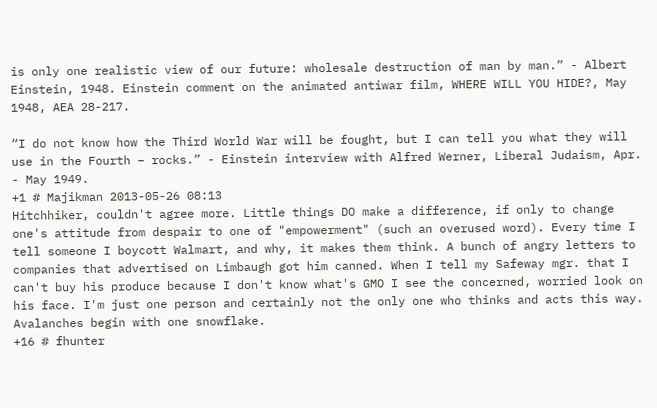is only one realistic view of our future: wholesale destruction of man by man.” - Albert Einstein, 1948. Einstein comment on the animated antiwar film, WHERE WILL YOU HIDE?, May 1948, AEA 28-217.

“I do not know how the Third World War will be fought, but I can tell you what they will use in the Fourth – rocks.” - Einstein interview with Alfred Werner, Liberal Judaism, Apr. - May 1949.
+1 # Majikman 2013-05-26 08:13
Hitchhiker, couldn't agree more. Little things DO make a difference, if only to change one's attitude from despair to one of "empowerment" (such an overused word). Every time I tell someone I boycott Walmart, and why, it makes them think. A bunch of angry letters to companies that advertised on Limbaugh got him canned. When I tell my Safeway mgr. that I can't buy his produce because I don't know what's GMO I see the concerned, worried look on his face. I'm just one person and certainly not the only one who thinks and acts this way. Avalanches begin with one snowflake.
+16 # fhunter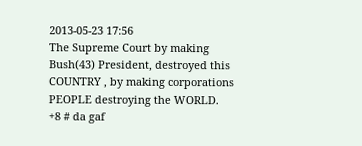2013-05-23 17:56
The Supreme Court by making Bush(43) President, destroyed this COUNTRY , by making corporations PEOPLE destroying the WORLD.
+8 # da gaf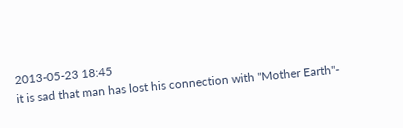2013-05-23 18:45
it is sad that man has lost his connection with "Mother Earth"-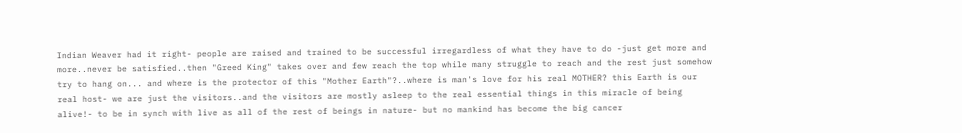Indian Weaver had it right- people are raised and trained to be successful irregardless of what they have to do -just get more and more..never be satisfied..then "Greed King" takes over and few reach the top while many struggle to reach and the rest just somehow try to hang on... and where is the protector of this "Mother Earth"?..where is man's love for his real MOTHER? this Earth is our real host- we are just the visitors..and the visitors are mostly asleep to the real essential things in this miracle of being alive!- to be in synch with live as all of the rest of beings in nature- but no mankind has become the big cancer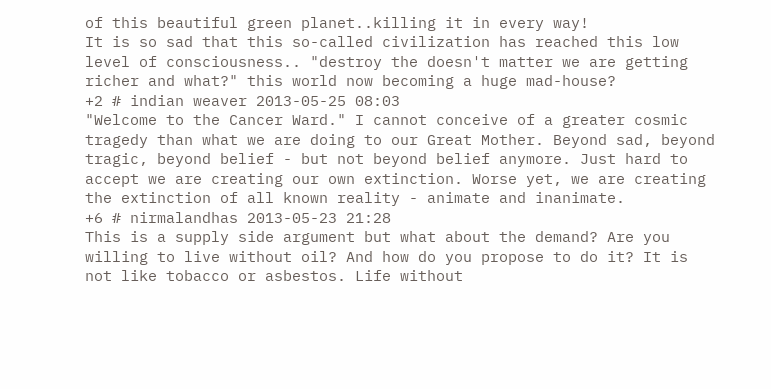of this beautiful green planet..killing it in every way!
It is so sad that this so-called civilization has reached this low level of consciousness.. "destroy the doesn't matter we are getting richer and what?" this world now becoming a huge mad-house?
+2 # indian weaver 2013-05-25 08:03
"Welcome to the Cancer Ward." I cannot conceive of a greater cosmic tragedy than what we are doing to our Great Mother. Beyond sad, beyond tragic, beyond belief - but not beyond belief anymore. Just hard to accept we are creating our own extinction. Worse yet, we are creating the extinction of all known reality - animate and inanimate.
+6 # nirmalandhas 2013-05-23 21:28
This is a supply side argument but what about the demand? Are you willing to live without oil? And how do you propose to do it? It is not like tobacco or asbestos. Life without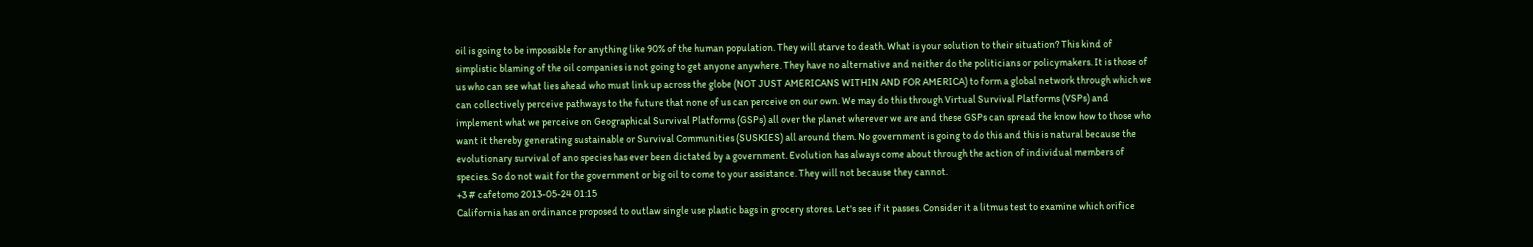oil is going to be impossible for anything like 90% of the human population. They will starve to death. What is your solution to their situation? This kind of simplistic blaming of the oil companies is not going to get anyone anywhere. They have no alternative and neither do the politicians or policymakers. It is those of us who can see what lies ahead who must link up across the globe (NOT JUST AMERICANS WITHIN AND FOR AMERICA) to form a global network through which we can collectively perceive pathways to the future that none of us can perceive on our own. We may do this through Virtual Survival Platforms (VSPs) and implement what we perceive on Geographical Survival Platforms (GSPs) all over the planet wherever we are and these GSPs can spread the know how to those who want it thereby generating sustainable or Survival Communities (SUSKIES) all around them. No government is going to do this and this is natural because the evolutionary survival of ano species has ever been dictated by a government. Evolution has always come about through the action of individual members of species. So do not wait for the government or big oil to come to your assistance. They will not because they cannot.
+3 # cafetomo 2013-05-24 01:15
California has an ordinance proposed to outlaw single use plastic bags in grocery stores. Let's see if it passes. Consider it a litmus test to examine which orifice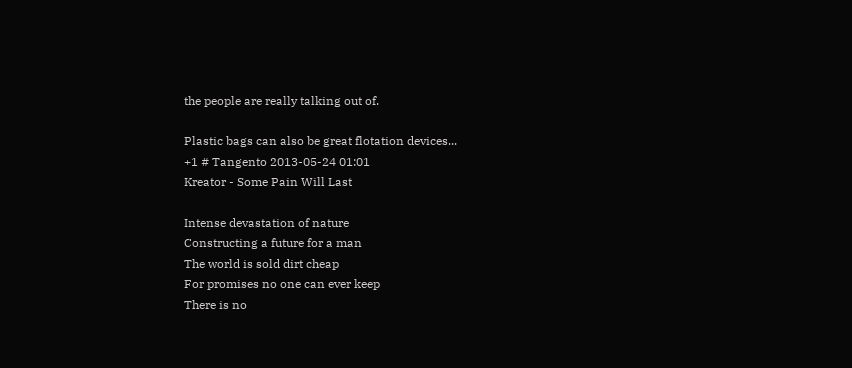the people are really talking out of.

Plastic bags can also be great flotation devices...
+1 # Tangento 2013-05-24 01:01
Kreator - Some Pain Will Last

Intense devastation of nature
Constructing a future for a man
The world is sold dirt cheap
For promises no one can ever keep
There is no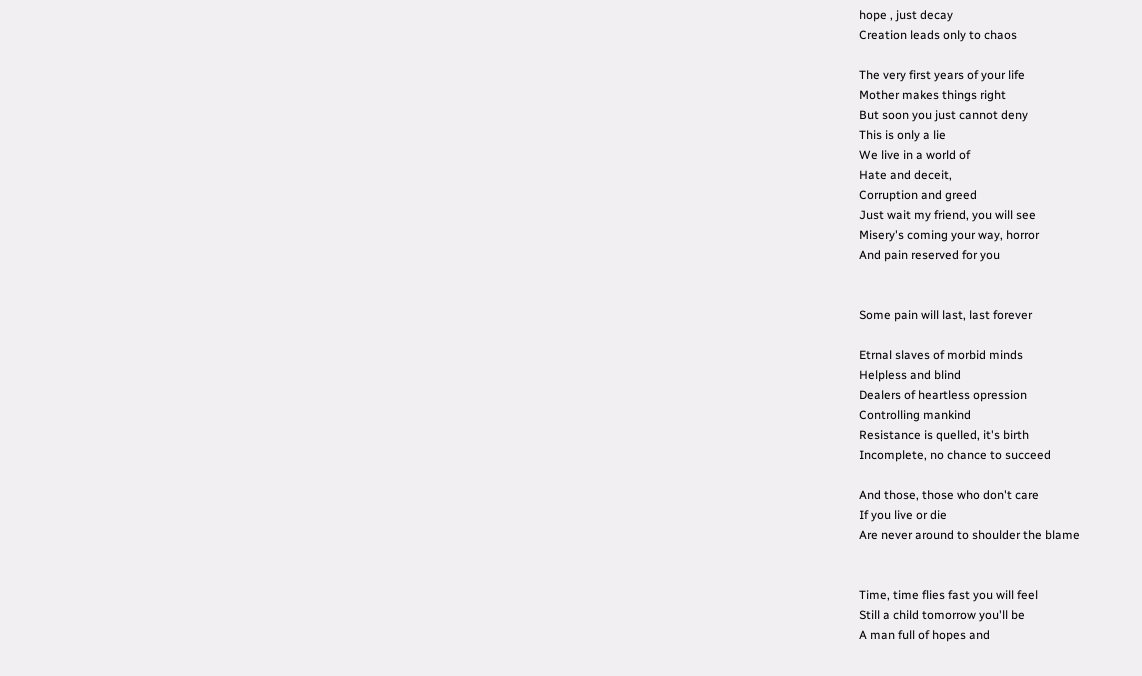hope , just decay
Creation leads only to chaos

The very first years of your life
Mother makes things right
But soon you just cannot deny
This is only a lie
We live in a world of
Hate and deceit,
Corruption and greed
Just wait my friend, you will see
Misery's coming your way, horror
And pain reserved for you


Some pain will last, last forever

Etrnal slaves of morbid minds
Helpless and blind
Dealers of heartless opression
Controlling mankind
Resistance is quelled, it's birth
Incomplete, no chance to succeed

And those, those who don't care
If you live or die
Are never around to shoulder the blame


Time, time flies fast you will feel
Still a child tomorrow you'll be
A man full of hopes and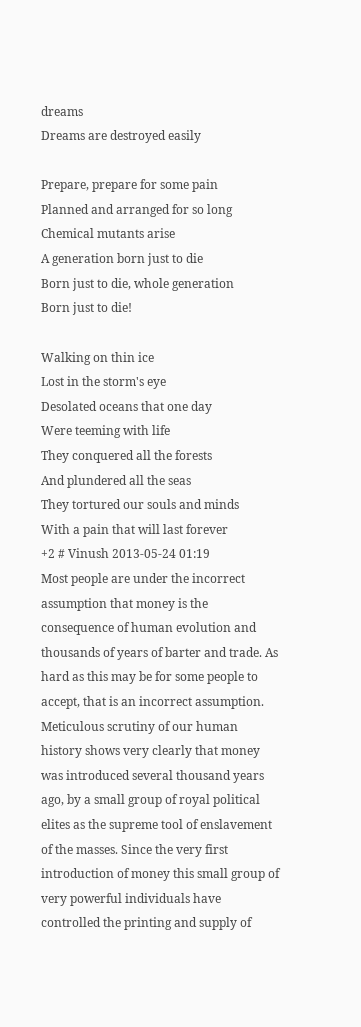dreams
Dreams are destroyed easily

Prepare, prepare for some pain
Planned and arranged for so long
Chemical mutants arise
A generation born just to die
Born just to die, whole generation
Born just to die!

Walking on thin ice
Lost in the storm's eye
Desolated oceans that one day
Were teeming with life
They conquered all the forests
And plundered all the seas
They tortured our souls and minds
With a pain that will last forever
+2 # Vinush 2013-05-24 01:19
Most people are under the incorrect assumption that money is the consequence of human evolution and thousands of years of barter and trade. As hard as this may be for some people to accept, that is an incorrect assumption. Meticulous scrutiny of our human history shows very clearly that money was introduced several thousand years ago, by a small group of royal political elites as the supreme tool of enslavement of the masses. Since the very first introduction of money this small group of very powerful individuals have controlled the printing and supply of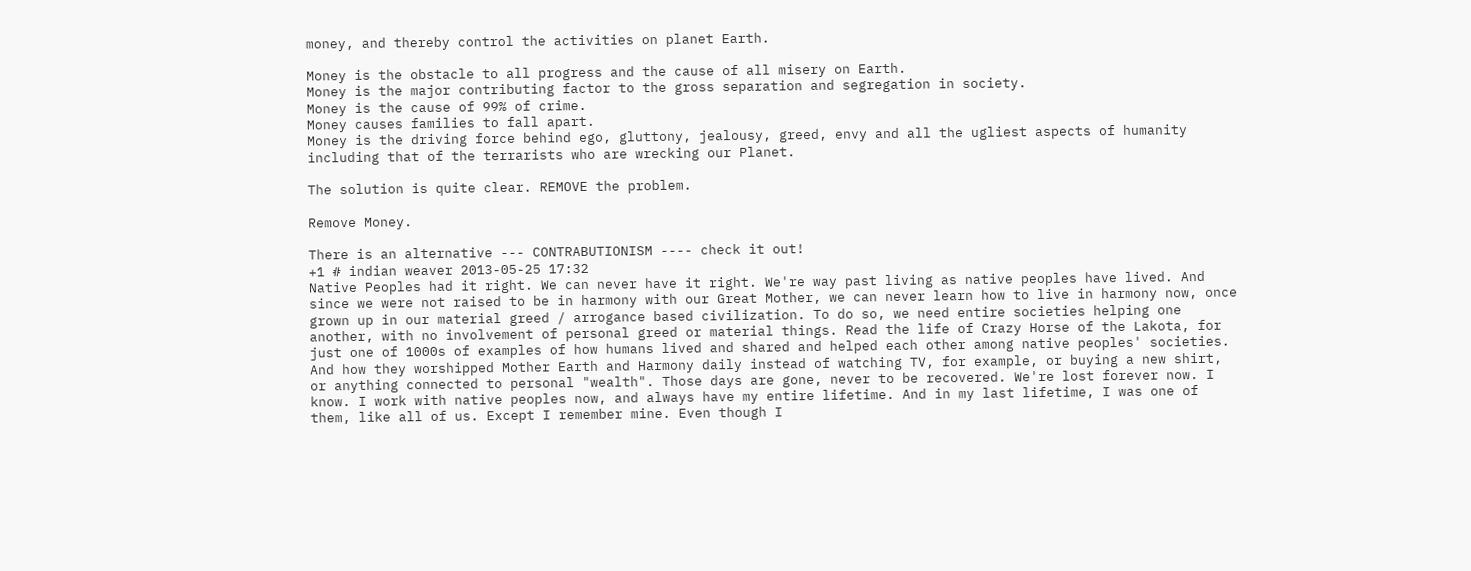money, and thereby control the activities on planet Earth.

Money is the obstacle to all progress and the cause of all misery on Earth.
Money is the major contributing factor to the gross separation and segregation in society.
Money is the cause of 99% of crime.
Money causes families to fall apart.
Money is the driving force behind ego, gluttony, jealousy, greed, envy and all the ugliest aspects of humanity including that of the terrarists who are wrecking our Planet.

The solution is quite clear. REMOVE the problem.

Remove Money.

There is an alternative --- CONTRABUTIONISM ---- check it out!
+1 # indian weaver 2013-05-25 17:32
Native Peoples had it right. We can never have it right. We're way past living as native peoples have lived. And since we were not raised to be in harmony with our Great Mother, we can never learn how to live in harmony now, once grown up in our material greed / arrogance based civilization. To do so, we need entire societies helping one another, with no involvement of personal greed or material things. Read the life of Crazy Horse of the Lakota, for just one of 1000s of examples of how humans lived and shared and helped each other among native peoples' societies. And how they worshipped Mother Earth and Harmony daily instead of watching TV, for example, or buying a new shirt, or anything connected to personal "wealth". Those days are gone, never to be recovered. We're lost forever now. I know. I work with native peoples now, and always have my entire lifetime. And in my last lifetime, I was one of them, like all of us. Except I remember mine. Even though I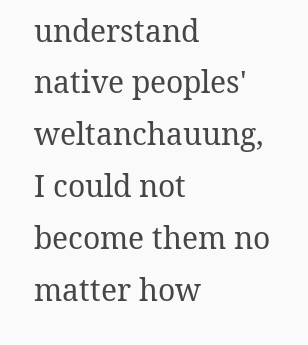understand native peoples' weltanchauung, I could not become them no matter how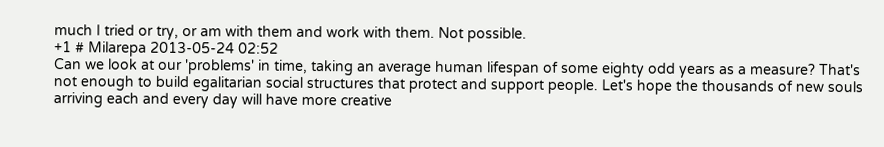much I tried or try, or am with them and work with them. Not possible.
+1 # Milarepa 2013-05-24 02:52
Can we look at our 'problems' in time, taking an average human lifespan of some eighty odd years as a measure? That's not enough to build egalitarian social structures that protect and support people. Let's hope the thousands of new souls arriving each and every day will have more creative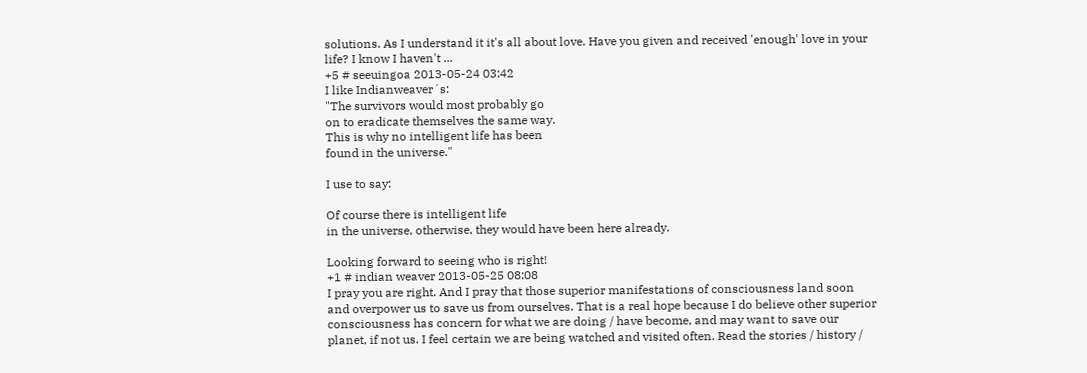solutions. As I understand it it's all about love. Have you given and received 'enough' love in your life? I know I haven't ...
+5 # seeuingoa 2013-05-24 03:42
I like Indianweaver´s:
"The survivors would most probably go
on to eradicate themselves the same way.
This is why no intelligent life has been
found in the universe."

I use to say:

Of course there is intelligent life
in the universe, otherwise, they would have been here already.

Looking forward to seeing who is right!
+1 # indian weaver 2013-05-25 08:08
I pray you are right. And I pray that those superior manifestations of consciousness land soon and overpower us to save us from ourselves. That is a real hope because I do believe other superior consciousness has concern for what we are doing / have become, and may want to save our planet, if not us. I feel certain we are being watched and visited often. Read the stories / history /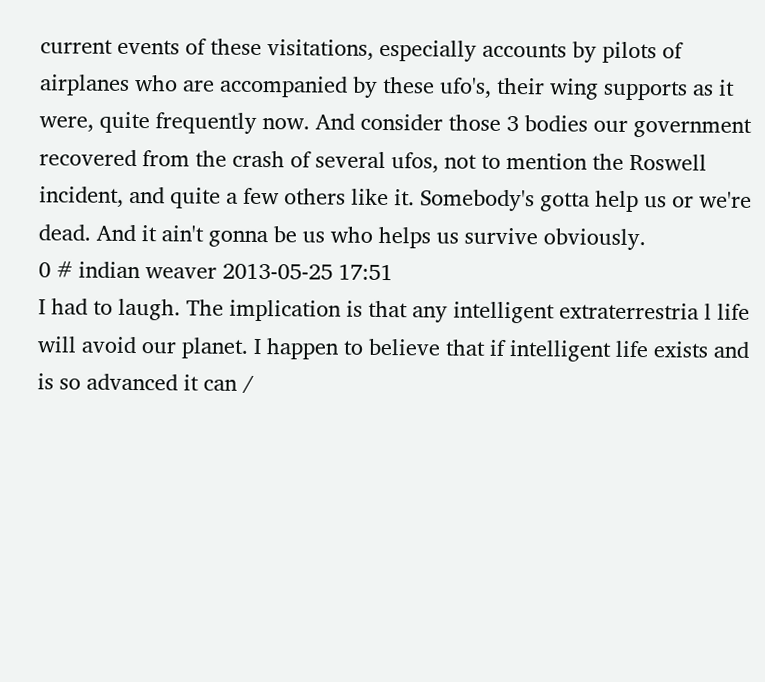current events of these visitations, especially accounts by pilots of airplanes who are accompanied by these ufo's, their wing supports as it were, quite frequently now. And consider those 3 bodies our government recovered from the crash of several ufos, not to mention the Roswell incident, and quite a few others like it. Somebody's gotta help us or we're dead. And it ain't gonna be us who helps us survive obviously.
0 # indian weaver 2013-05-25 17:51
I had to laugh. The implication is that any intelligent extraterrestria l life will avoid our planet. I happen to believe that if intelligent life exists and is so advanced it can /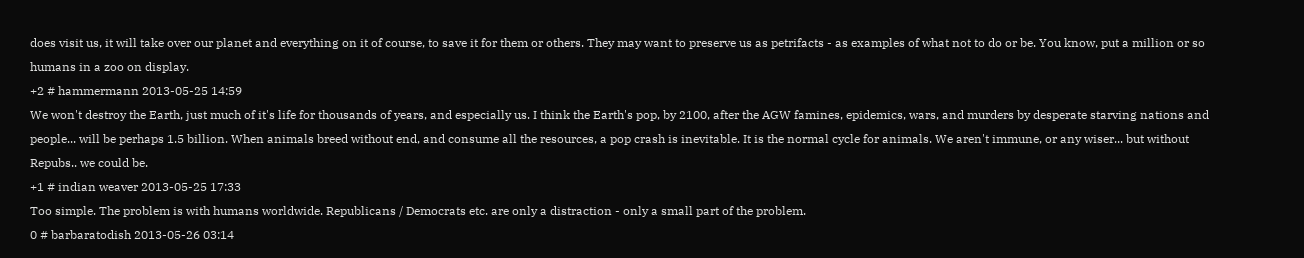does visit us, it will take over our planet and everything on it of course, to save it for them or others. They may want to preserve us as petrifacts - as examples of what not to do or be. You know, put a million or so humans in a zoo on display.
+2 # hammermann 2013-05-25 14:59
We won't destroy the Earth, just much of it's life for thousands of years, and especially us. I think the Earth's pop, by 2100, after the AGW famines, epidemics, wars, and murders by desperate starving nations and people... will be perhaps 1.5 billion. When animals breed without end, and consume all the resources, a pop crash is inevitable. It is the normal cycle for animals. We aren't immune, or any wiser... but without Repubs.. we could be.
+1 # indian weaver 2013-05-25 17:33
Too simple. The problem is with humans worldwide. Republicans / Democrats etc. are only a distraction - only a small part of the problem.
0 # barbaratodish 2013-05-26 03:14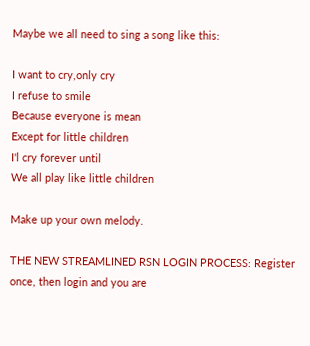Maybe we all need to sing a song like this:

I want to cry,only cry
I refuse to smile
Because everyone is mean
Except for little children
I'l cry forever until
We all play like little children

Make up your own melody.

THE NEW STREAMLINED RSN LOGIN PROCESS: Register once, then login and you are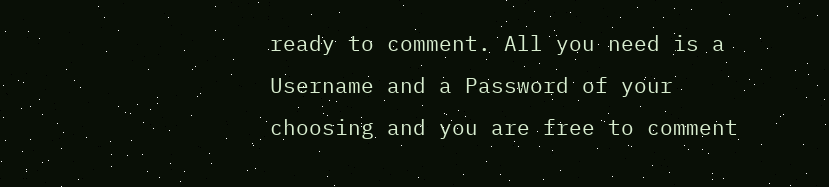ready to comment. All you need is a Username and a Password of your choosing and you are free to comment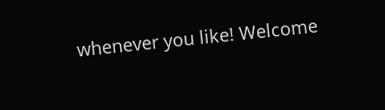whenever you like! Welcome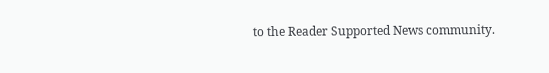to the Reader Supported News community.